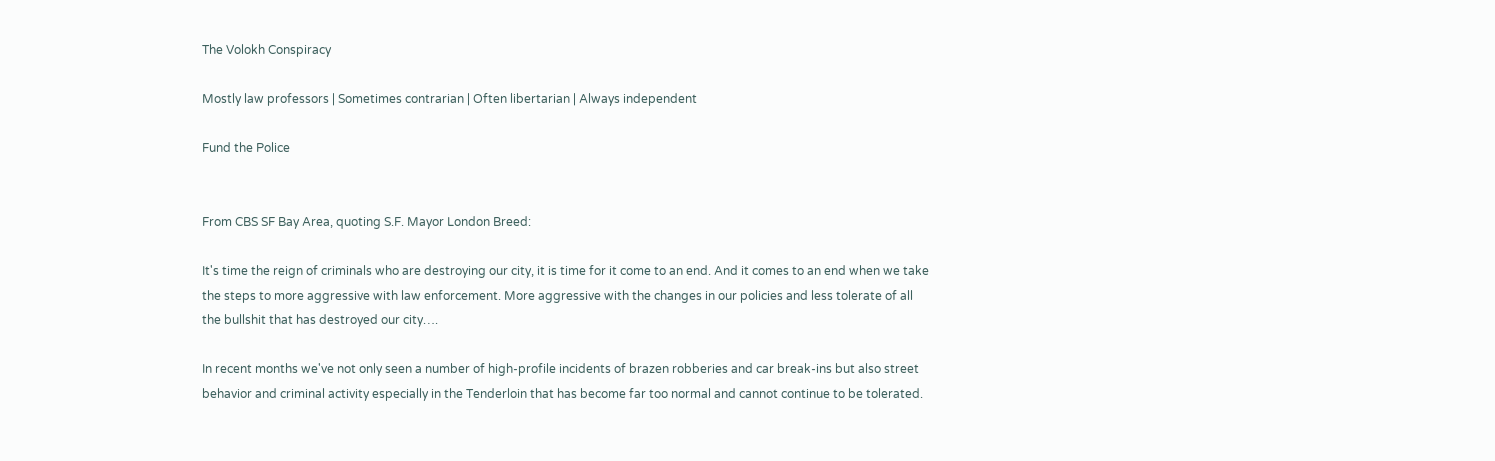The Volokh Conspiracy

Mostly law professors | Sometimes contrarian | Often libertarian | Always independent

Fund the Police


From CBS SF Bay Area, quoting S.F. Mayor London Breed:

It's time the reign of criminals who are destroying our city, it is time for it come to an end. And it comes to an end when we take the steps to more aggressive with law enforcement. More aggressive with the changes in our policies and less tolerate of all the bullshit that has destroyed our city….

In recent months we've not only seen a number of high-profile incidents of brazen robberies and car break-ins but also street behavior and criminal activity especially in the Tenderloin that has become far too normal and cannot continue to be tolerated.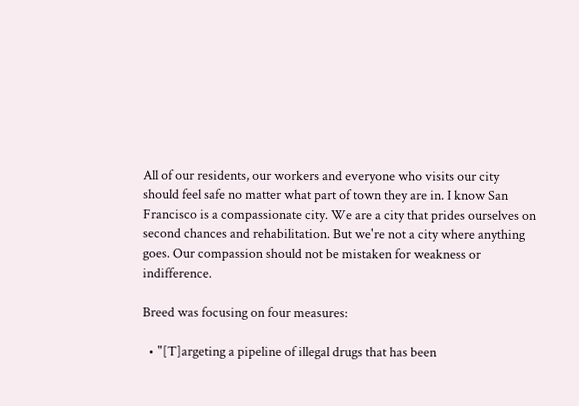All of our residents, our workers and everyone who visits our city should feel safe no matter what part of town they are in. I know San Francisco is a compassionate city. We are a city that prides ourselves on second chances and rehabilitation. But we're not a city where anything goes. Our compassion should not be mistaken for weakness or indifference.

Breed was focusing on four measures:

  • "[T]argeting a pipeline of illegal drugs that has been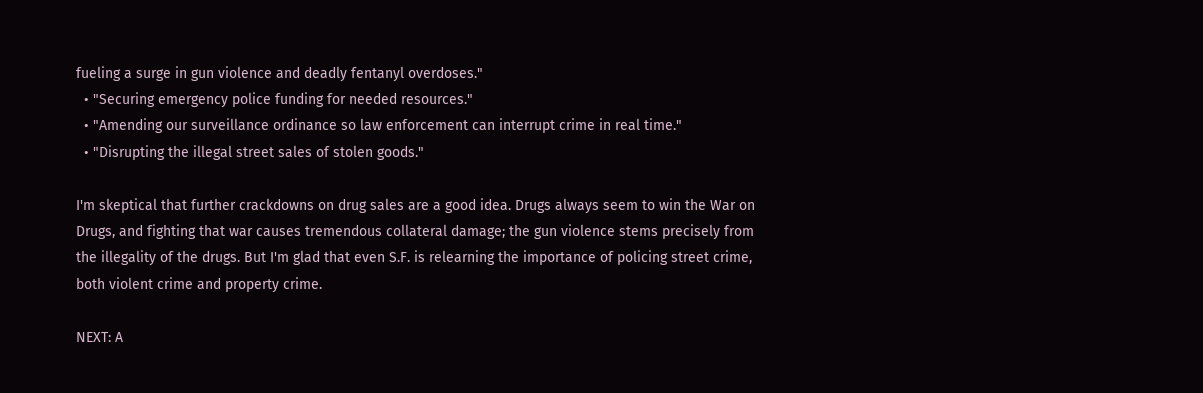fueling a surge in gun violence and deadly fentanyl overdoses."
  • "Securing emergency police funding for needed resources."
  • "Amending our surveillance ordinance so law enforcement can interrupt crime in real time."
  • "Disrupting the illegal street sales of stolen goods."

I'm skeptical that further crackdowns on drug sales are a good idea. Drugs always seem to win the War on Drugs, and fighting that war causes tremendous collateral damage; the gun violence stems precisely from the illegality of the drugs. But I'm glad that even S.F. is relearning the importance of policing street crime, both violent crime and property crime.

NEXT: A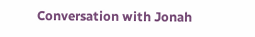Conversation with Jonah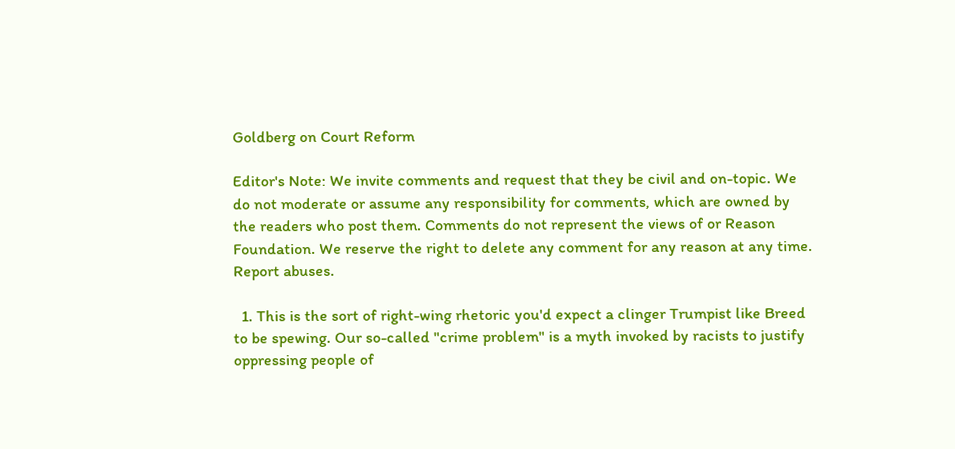Goldberg on Court Reform

Editor's Note: We invite comments and request that they be civil and on-topic. We do not moderate or assume any responsibility for comments, which are owned by the readers who post them. Comments do not represent the views of or Reason Foundation. We reserve the right to delete any comment for any reason at any time. Report abuses.

  1. This is the sort of right-wing rhetoric you'd expect a clinger Trumpist like Breed to be spewing. Our so-called "crime problem" is a myth invoked by racists to justify oppressing people of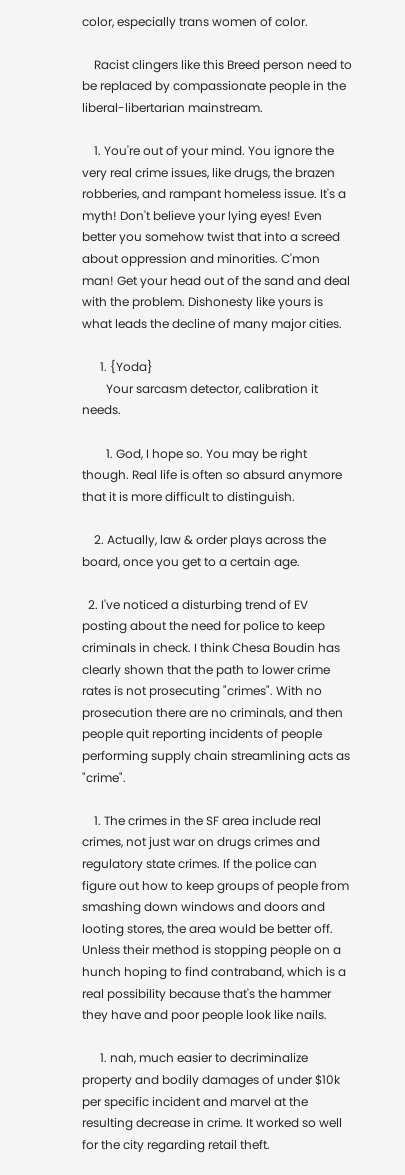color, especially trans women of color.

    Racist clingers like this Breed person need to be replaced by compassionate people in the liberal-libertarian mainstream.

    1. You're out of your mind. You ignore the very real crime issues, like drugs, the brazen robberies, and rampant homeless issue. It's a myth! Don't believe your lying eyes! Even better you somehow twist that into a screed about oppression and minorities. C'mon man! Get your head out of the sand and deal with the problem. Dishonesty like yours is what leads the decline of many major cities.

      1. {Yoda}
        Your sarcasm detector, calibration it needs.

        1. God, I hope so. You may be right though. Real life is often so absurd anymore that it is more difficult to distinguish.

    2. Actually, law & order plays across the board, once you get to a certain age.

  2. I've noticed a disturbing trend of EV posting about the need for police to keep criminals in check. I think Chesa Boudin has clearly shown that the path to lower crime rates is not prosecuting "crimes". With no prosecution there are no criminals, and then people quit reporting incidents of people performing supply chain streamlining acts as "crime".

    1. The crimes in the SF area include real crimes, not just war on drugs crimes and regulatory state crimes. If the police can figure out how to keep groups of people from smashing down windows and doors and looting stores, the area would be better off. Unless their method is stopping people on a hunch hoping to find contraband, which is a real possibility because that's the hammer they have and poor people look like nails.

      1. nah, much easier to decriminalize property and bodily damages of under $10k per specific incident and marvel at the resulting decrease in crime. It worked so well for the city regarding retail theft.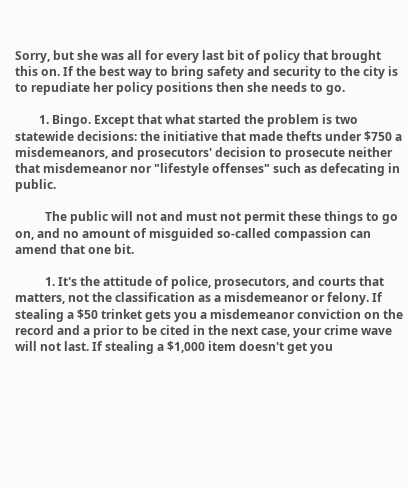Sorry, but she was all for every last bit of policy that brought this on. If the best way to bring safety and security to the city is to repudiate her policy positions then she needs to go.

        1. Bingo. Except that what started the problem is two statewide decisions: the initiative that made thefts under $750 a misdemeanors, and prosecutors' decision to prosecute neither that misdemeanor nor "lifestyle offenses" such as defecating in public.

          The public will not and must not permit these things to go on, and no amount of misguided so-called compassion can amend that one bit.

          1. It's the attitude of police, prosecutors, and courts that matters, not the classification as a misdemeanor or felony. If stealing a $50 trinket gets you a misdemeanor conviction on the record and a prior to be cited in the next case, your crime wave will not last. If stealing a $1,000 item doesn't get you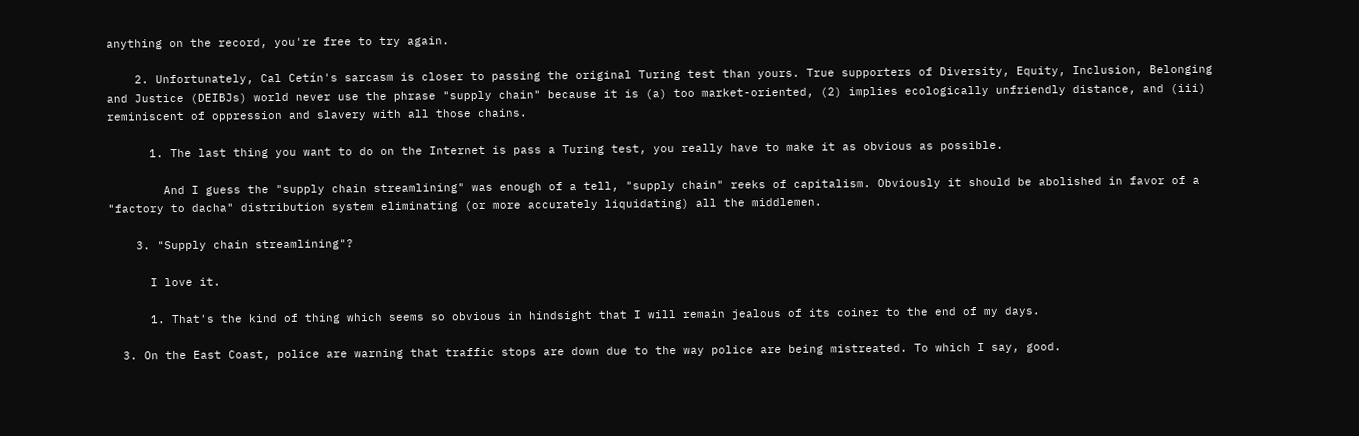anything on the record, you're free to try again.

    2. Unfortunately, Cal Cetín's sarcasm is closer to passing the original Turing test than yours. True supporters of Diversity, Equity, Inclusion, Belonging and Justice (DEIBJs) world never use the phrase "supply chain" because it is (a) too market-oriented, (2) implies ecologically unfriendly distance, and (iii) reminiscent of oppression and slavery with all those chains.

      1. The last thing you want to do on the Internet is pass a Turing test, you really have to make it as obvious as possible.

        And I guess the "supply chain streamlining" was enough of a tell, "supply chain" reeks of capitalism. Obviously it should be abolished in favor of a "factory to dacha" distribution system eliminating (or more accurately liquidating) all the middlemen.

    3. "Supply chain streamlining"?

      I love it.

      1. That's the kind of thing which seems so obvious in hindsight that I will remain jealous of its coiner to the end of my days.

  3. On the East Coast, police are warning that traffic stops are down due to the way police are being mistreated. To which I say, good.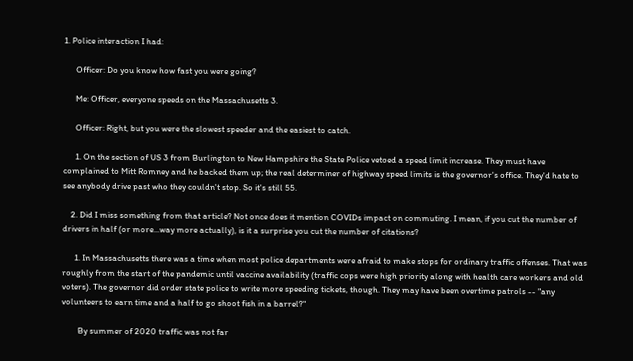1. Police interaction I had:

      Officer: Do you know how fast you were going?

      Me: Officer, everyone speeds on the Massachusetts 3.

      Officer: Right, but you were the slowest speeder and the easiest to catch.

      1. On the section of US 3 from Burlington to New Hampshire the State Police vetoed a speed limit increase. They must have complained to Mitt Romney and he backed them up; the real determiner of highway speed limits is the governor's office. They'd hate to see anybody drive past who they couldn't stop. So it's still 55.

    2. Did I miss something from that article? Not once does it mention COVIDs impact on commuting. I mean, if you cut the number of drivers in half (or more...way more actually), is it a surprise you cut the number of citations?

      1. In Massachusetts there was a time when most police departments were afraid to make stops for ordinary traffic offenses. That was roughly from the start of the pandemic until vaccine availability (traffic cops were high priority along with health care workers and old voters). The governor did order state police to write more speeding tickets, though. They may have been overtime patrols -- "any volunteers to earn time and a half to go shoot fish in a barrel?"

        By summer of 2020 traffic was not far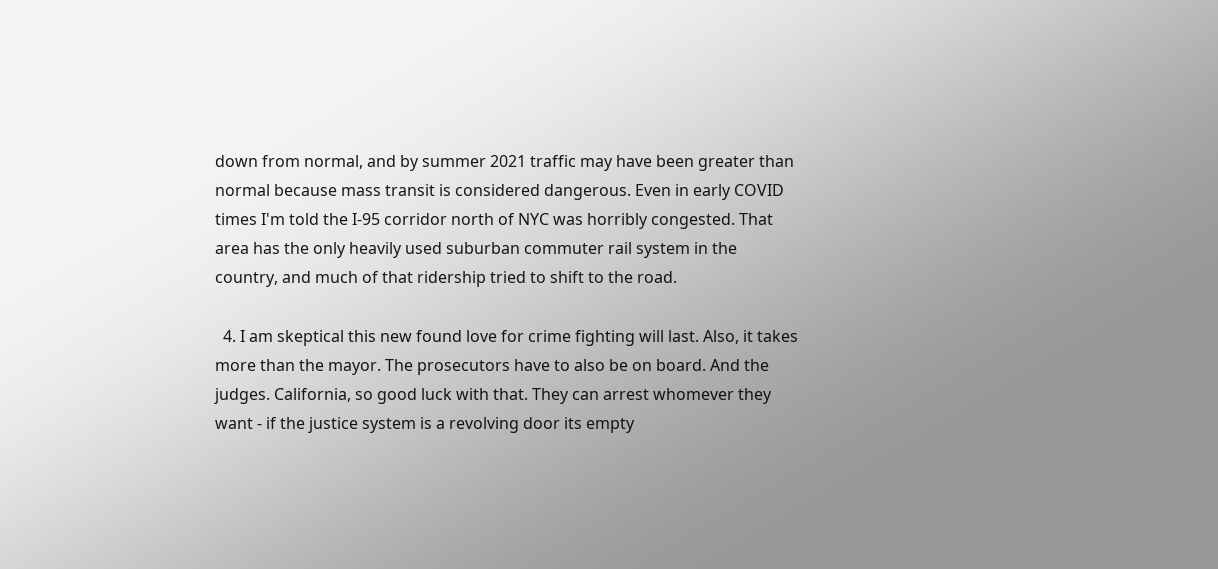down from normal, and by summer 2021 traffic may have been greater than normal because mass transit is considered dangerous. Even in early COVID times I'm told the I-95 corridor north of NYC was horribly congested. That area has the only heavily used suburban commuter rail system in the country, and much of that ridership tried to shift to the road.

  4. I am skeptical this new found love for crime fighting will last. Also, it takes more than the mayor. The prosecutors have to also be on board. And the judges. California, so good luck with that. They can arrest whomever they want - if the justice system is a revolving door its empty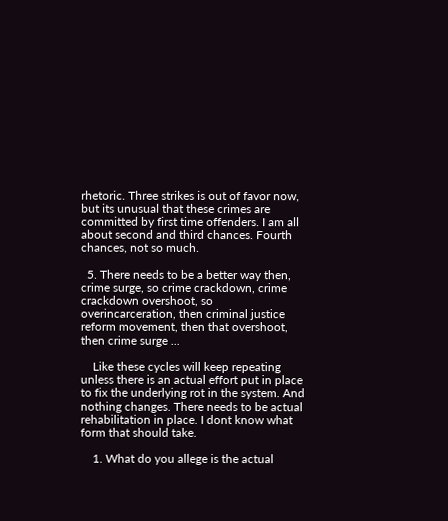rhetoric. Three strikes is out of favor now, but its unusual that these crimes are committed by first time offenders. I am all about second and third chances. Fourth chances, not so much.

  5. There needs to be a better way then, crime surge, so crime crackdown, crime crackdown overshoot, so overincarceration, then criminal justice reform movement, then that overshoot, then crime surge ...

    Like these cycles will keep repeating unless there is an actual effort put in place to fix the underlying rot in the system. And nothing changes. There needs to be actual rehabilitation in place. I dont know what form that should take.

    1. What do you allege is the actual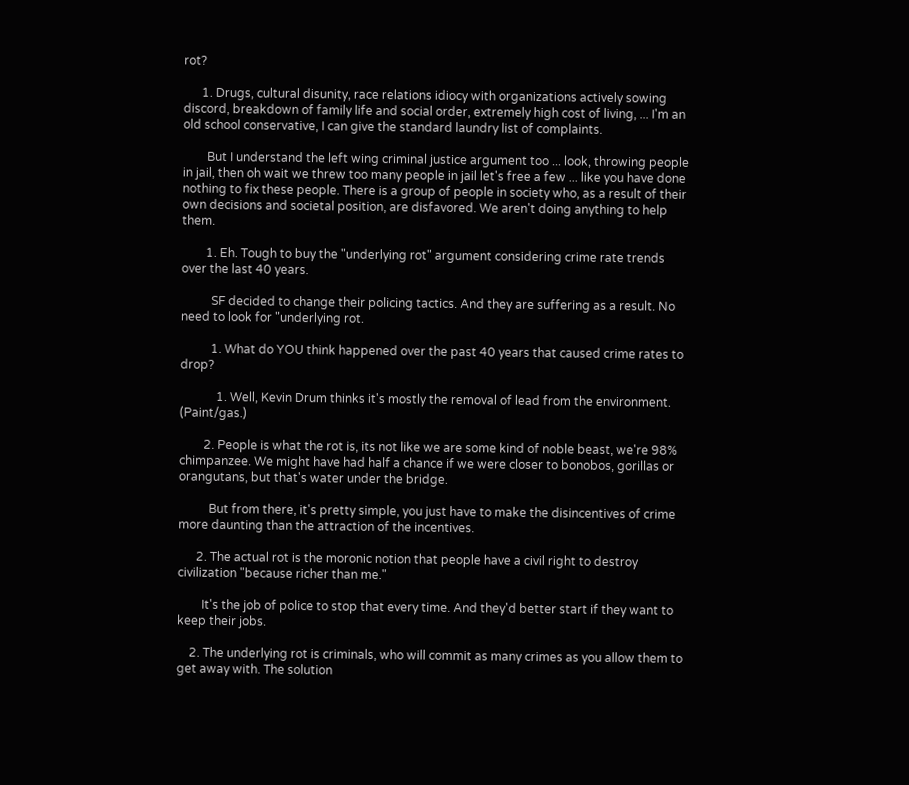rot?

      1. Drugs, cultural disunity, race relations idiocy with organizations actively sowing discord, breakdown of family life and social order, extremely high cost of living, ... I'm an old school conservative, I can give the standard laundry list of complaints.

        But I understand the left wing criminal justice argument too ... look, throwing people in jail, then oh wait we threw too many people in jail let's free a few ... like you have done nothing to fix these people. There is a group of people in society who, as a result of their own decisions and societal position, are disfavored. We aren't doing anything to help them.

        1. Eh. Tough to buy the "underlying rot" argument considering crime rate trends over the last 40 years.

          SF decided to change their policing tactics. And they are suffering as a result. No need to look for "underlying rot.

          1. What do YOU think happened over the past 40 years that caused crime rates to drop?

            1. Well, Kevin Drum thinks it's mostly the removal of lead from the environment. (Paint/gas.)

        2. People is what the rot is, its not like we are some kind of noble beast, we're 98% chimpanzee. We might have had half a chance if we were closer to bonobos, gorillas or orangutans, but that's water under the bridge.

          But from there, it's pretty simple, you just have to make the disincentives of crime more daunting than the attraction of the incentives.

      2. The actual rot is the moronic notion that people have a civil right to destroy civilization "because richer than me."

        It's the job of police to stop that every time. And they'd better start if they want to keep their jobs.

    2. The underlying rot is criminals, who will commit as many crimes as you allow them to get away with. The solution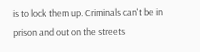is to lock them up. Criminals can't be in prison and out on the streets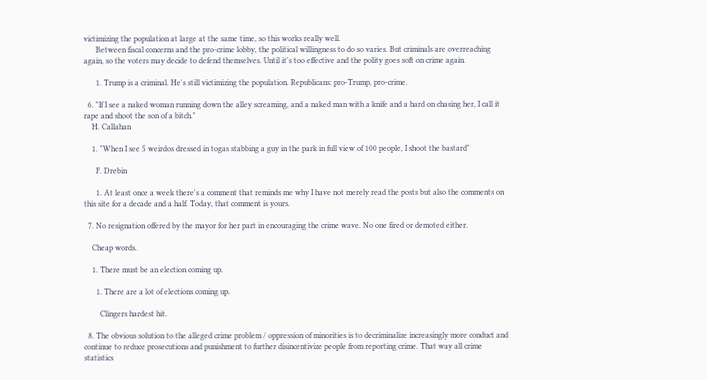victimizing the population at large at the same time, so this works really well.
      Between fiscal concerns and the pro-crime lobby, the political willingness to do so varies. But criminals are overreaching again, so the voters may decide to defend themselves. Until it's too effective and the polity goes soft on crime again.

      1. Trump is a criminal. He's still victimizing the population. Republicans: pro-Trump, pro-crime.

  6. "If I see a naked woman running down the alley screaming, and a naked man with a knife and a hard on chasing her, I call it rape and shoot the son of a bitch."
    H. Callahan

    1. "When I see 5 weirdos dressed in togas stabbing a guy in the park in full view of 100 people, I shoot the bastard"

      F. Drebin

      1. At least once a week there's a comment that reminds me why I have not merely read the posts but also the comments on this site for a decade and a half. Today, that comment is yours.

  7. No resignation offered by the mayor for her part in encouraging the crime wave. No one fired or demoted either.

    Cheap words.

    1. There must be an election coming up.

      1. There are a lot of elections coming up.

        Clingers hardest hit.

  8. The obvious solution to the alleged crime problem / oppression of minorities is to decriminalize increasingly more conduct and continue to reduce prosecutions and punishment to further disincentivize people from reporting crime. That way all crime statistics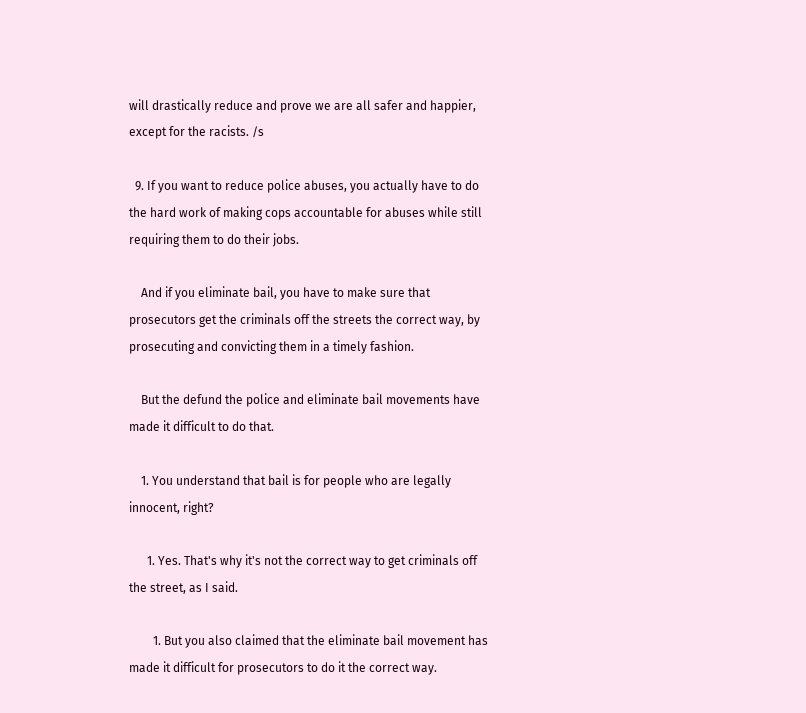will drastically reduce and prove we are all safer and happier, except for the racists. /s

  9. If you want to reduce police abuses, you actually have to do the hard work of making cops accountable for abuses while still requiring them to do their jobs.

    And if you eliminate bail, you have to make sure that prosecutors get the criminals off the streets the correct way, by prosecuting and convicting them in a timely fashion.

    But the defund the police and eliminate bail movements have made it difficult to do that.

    1. You understand that bail is for people who are legally innocent, right?

      1. Yes. That's why it's not the correct way to get criminals off the street, as I said.

        1. But you also claimed that the eliminate bail movement has made it difficult for prosecutors to do it the correct way.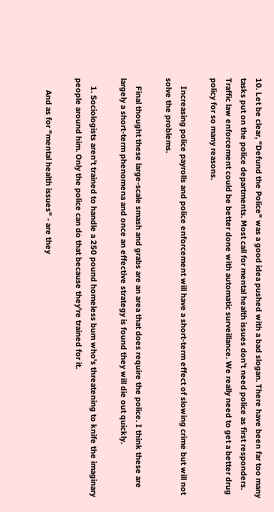10. Let be clear, "Defund the Police" was a good idea pushed with a bad slogan. There have been far too many tasks put on the police departments. Most call for mental health issues don't need police as first responders. Traffic law enforcement could be better done with automatic surveillance. We really need to get a better drug policy for so many reasons.

    Increasing police payrolls and police enforcement will have a short-term effect of slowing crime but will not solve the problems.

    Final thought these large-scale smash and grabs are an area that does require the police. I think these are largely a short-term phenomena and once an effective strategy is found they will die out quickly.

    1. Sociologists aren't trained to handle a 250 pound homeless bum who's threatening to knife the imaginary people around him. Only the police can do that because they're trained for it.

      And as for "mental health issues" - are they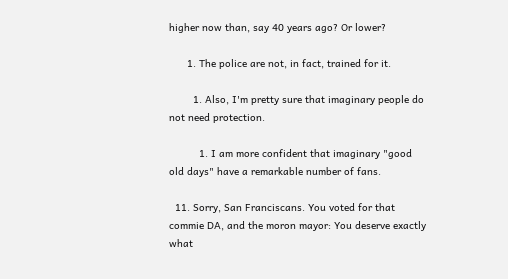higher now than, say 40 years ago? Or lower?

      1. The police are not, in fact, trained for it.

        1. Also, I'm pretty sure that imaginary people do not need protection.

          1. I am more confident that imaginary "good old days" have a remarkable number of fans.

  11. Sorry, San Franciscans. You voted for that commie DA, and the moron mayor: You deserve exactly what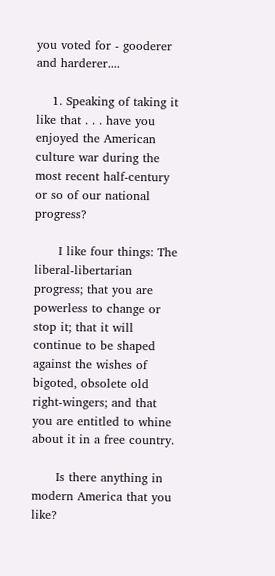you voted for - gooderer and harderer....

    1. Speaking of taking it like that . . . have you enjoyed the American culture war during the most recent half-century or so of our national progress?

      I like four things: The liberal-libertarian progress; that you are powerless to change or stop it; that it will continue to be shaped against the wishes of bigoted, obsolete old right-wingers; and that you are entitled to whine about it in a free country.

      Is there anything in modern America that you like?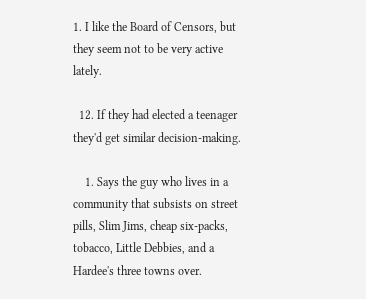1. I like the Board of Censors, but they seem not to be very active lately.

  12. If they had elected a teenager they'd get similar decision-making.

    1. Says the guy who lives in a community that subsists on street pills, Slim Jims, cheap six-packs, tobacco, Little Debbies, and a Hardee's three towns over.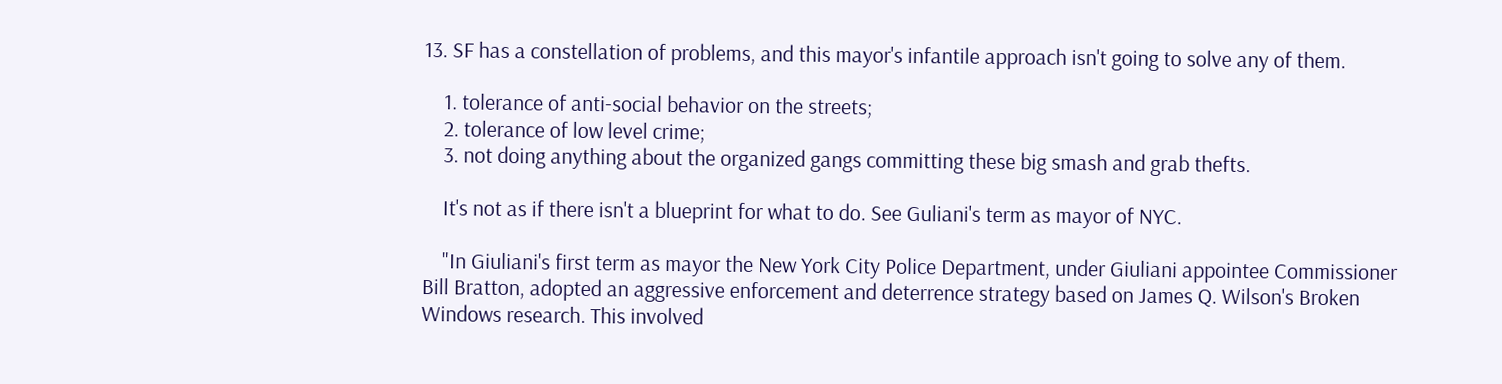13. SF has a constellation of problems, and this mayor's infantile approach isn't going to solve any of them.

    1. tolerance of anti-social behavior on the streets;
    2. tolerance of low level crime;
    3. not doing anything about the organized gangs committing these big smash and grab thefts.

    It's not as if there isn't a blueprint for what to do. See Guliani's term as mayor of NYC.

    "In Giuliani's first term as mayor the New York City Police Department, under Giuliani appointee Commissioner Bill Bratton, adopted an aggressive enforcement and deterrence strategy based on James Q. Wilson's Broken Windows research. This involved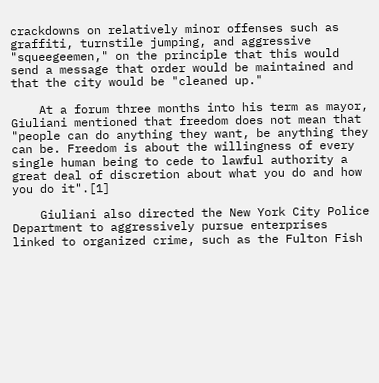crackdowns on relatively minor offenses such as graffiti, turnstile jumping, and aggressive "squeegeemen," on the principle that this would send a message that order would be maintained and that the city would be "cleaned up."

    At a forum three months into his term as mayor, Giuliani mentioned that freedom does not mean that "people can do anything they want, be anything they can be. Freedom is about the willingness of every single human being to cede to lawful authority a great deal of discretion about what you do and how you do it".[1]

    Giuliani also directed the New York City Police Department to aggressively pursue enterprises linked to organized crime, such as the Fulton Fish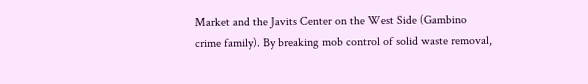Market and the Javits Center on the West Side (Gambino crime family). By breaking mob control of solid waste removal,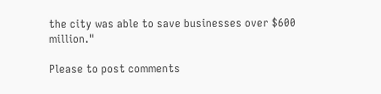the city was able to save businesses over $600 million."

Please to post comments